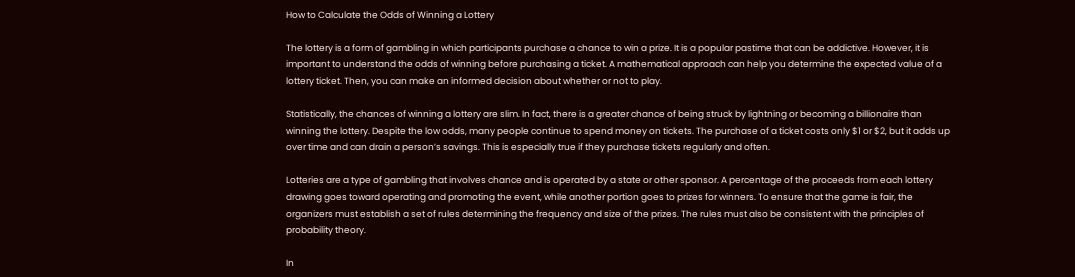How to Calculate the Odds of Winning a Lottery

The lottery is a form of gambling in which participants purchase a chance to win a prize. It is a popular pastime that can be addictive. However, it is important to understand the odds of winning before purchasing a ticket. A mathematical approach can help you determine the expected value of a lottery ticket. Then, you can make an informed decision about whether or not to play.

Statistically, the chances of winning a lottery are slim. In fact, there is a greater chance of being struck by lightning or becoming a billionaire than winning the lottery. Despite the low odds, many people continue to spend money on tickets. The purchase of a ticket costs only $1 or $2, but it adds up over time and can drain a person’s savings. This is especially true if they purchase tickets regularly and often.

Lotteries are a type of gambling that involves chance and is operated by a state or other sponsor. A percentage of the proceeds from each lottery drawing goes toward operating and promoting the event, while another portion goes to prizes for winners. To ensure that the game is fair, the organizers must establish a set of rules determining the frequency and size of the prizes. The rules must also be consistent with the principles of probability theory.

In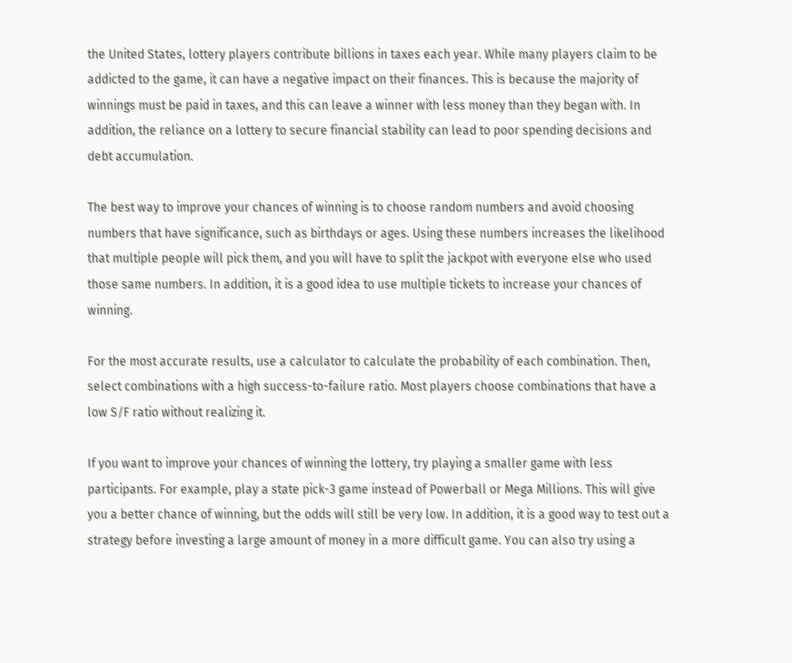the United States, lottery players contribute billions in taxes each year. While many players claim to be addicted to the game, it can have a negative impact on their finances. This is because the majority of winnings must be paid in taxes, and this can leave a winner with less money than they began with. In addition, the reliance on a lottery to secure financial stability can lead to poor spending decisions and debt accumulation.

The best way to improve your chances of winning is to choose random numbers and avoid choosing numbers that have significance, such as birthdays or ages. Using these numbers increases the likelihood that multiple people will pick them, and you will have to split the jackpot with everyone else who used those same numbers. In addition, it is a good idea to use multiple tickets to increase your chances of winning.

For the most accurate results, use a calculator to calculate the probability of each combination. Then, select combinations with a high success-to-failure ratio. Most players choose combinations that have a low S/F ratio without realizing it.

If you want to improve your chances of winning the lottery, try playing a smaller game with less participants. For example, play a state pick-3 game instead of Powerball or Mega Millions. This will give you a better chance of winning, but the odds will still be very low. In addition, it is a good way to test out a strategy before investing a large amount of money in a more difficult game. You can also try using a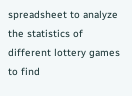spreadsheet to analyze the statistics of different lottery games to find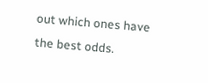out which ones have the best odds.